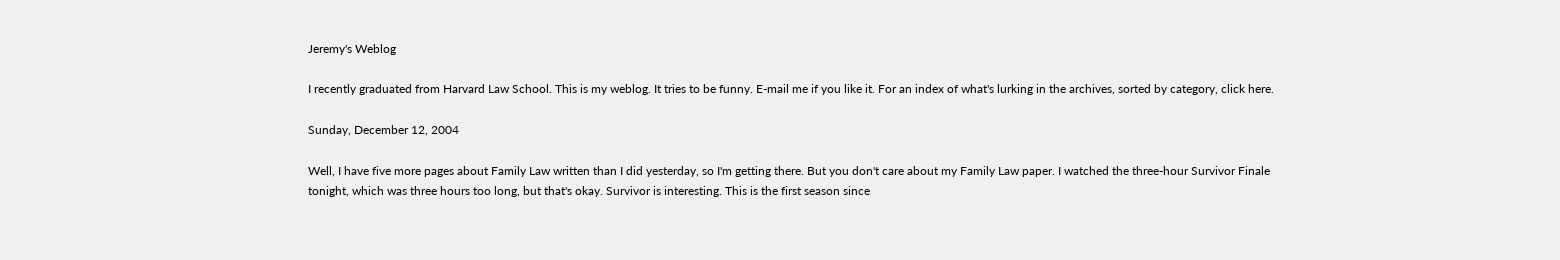Jeremy's Weblog

I recently graduated from Harvard Law School. This is my weblog. It tries to be funny. E-mail me if you like it. For an index of what's lurking in the archives, sorted by category, click here.

Sunday, December 12, 2004

Well, I have five more pages about Family Law written than I did yesterday, so I'm getting there. But you don't care about my Family Law paper. I watched the three-hour Survivor Finale tonight, which was three hours too long, but that's okay. Survivor is interesting. This is the first season since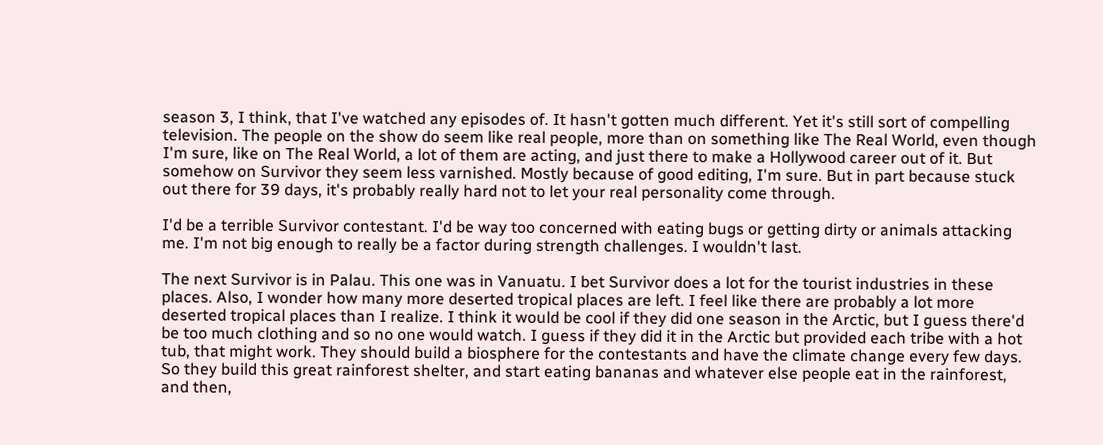season 3, I think, that I've watched any episodes of. It hasn't gotten much different. Yet it's still sort of compelling television. The people on the show do seem like real people, more than on something like The Real World, even though I'm sure, like on The Real World, a lot of them are acting, and just there to make a Hollywood career out of it. But somehow on Survivor they seem less varnished. Mostly because of good editing, I'm sure. But in part because stuck out there for 39 days, it's probably really hard not to let your real personality come through.

I'd be a terrible Survivor contestant. I'd be way too concerned with eating bugs or getting dirty or animals attacking me. I'm not big enough to really be a factor during strength challenges. I wouldn't last.

The next Survivor is in Palau. This one was in Vanuatu. I bet Survivor does a lot for the tourist industries in these places. Also, I wonder how many more deserted tropical places are left. I feel like there are probably a lot more deserted tropical places than I realize. I think it would be cool if they did one season in the Arctic, but I guess there'd be too much clothing and so no one would watch. I guess if they did it in the Arctic but provided each tribe with a hot tub, that might work. They should build a biosphere for the contestants and have the climate change every few days. So they build this great rainforest shelter, and start eating bananas and whatever else people eat in the rainforest, and then,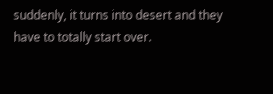suddenly, it turns into desert and they have to totally start over.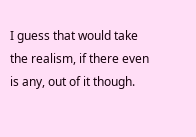I guess that would take the realism, if there even is any, out of it though.